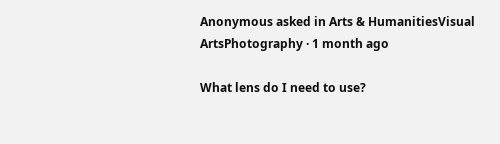Anonymous asked in Arts & HumanitiesVisual ArtsPhotography · 1 month ago

What lens do I need to use?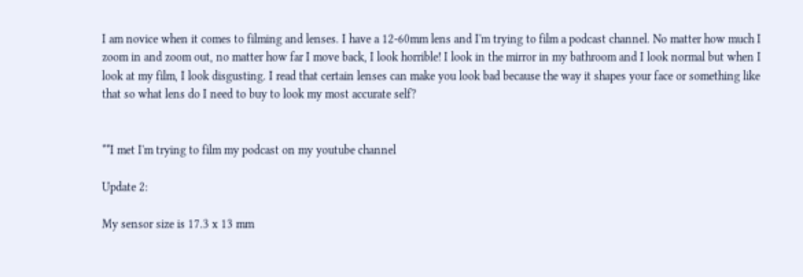I am novice when it comes to filming and lenses. I have a 12-60mm lens and I'm trying to film a podcast channel. No matter how much I zoom in and zoom out, no matter how far I move back, I look horrible! I look in the mirror in my bathroom and I look normal but when I look at my film, I look disgusting. I read that certain lenses can make you look bad because the way it shapes your face or something like that so what lens do I need to buy to look my most accurate self?


**I met I'm trying to film my podcast on my youtube channel

Update 2:

My sensor size is 17.3 x 13 mm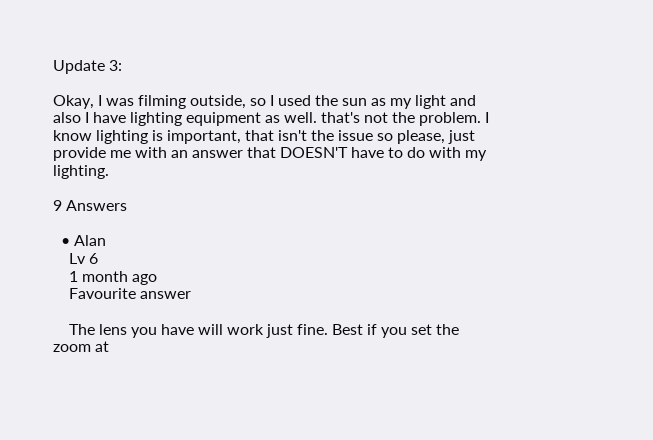Update 3:

Okay, I was filming outside, so I used the sun as my light and also I have lighting equipment as well. that's not the problem. I know lighting is important, that isn't the issue so please, just provide me with an answer that DOESN'T have to do with my lighting.

9 Answers

  • Alan
    Lv 6
    1 month ago
    Favourite answer

    The lens you have will work just fine. Best if you set the zoom at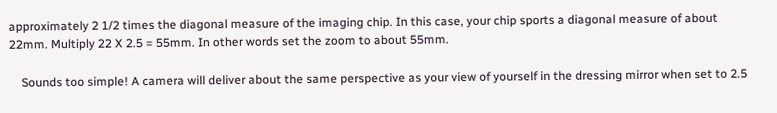approximately 2 1/2 times the diagonal measure of the imaging chip. In this case, your chip sports a diagonal measure of about 22mm. Multiply 22 X 2.5 = 55mm. In other words set the zoom to about 55mm.

    Sounds too simple! A camera will deliver about the same perspective as your view of yourself in the dressing mirror when set to 2.5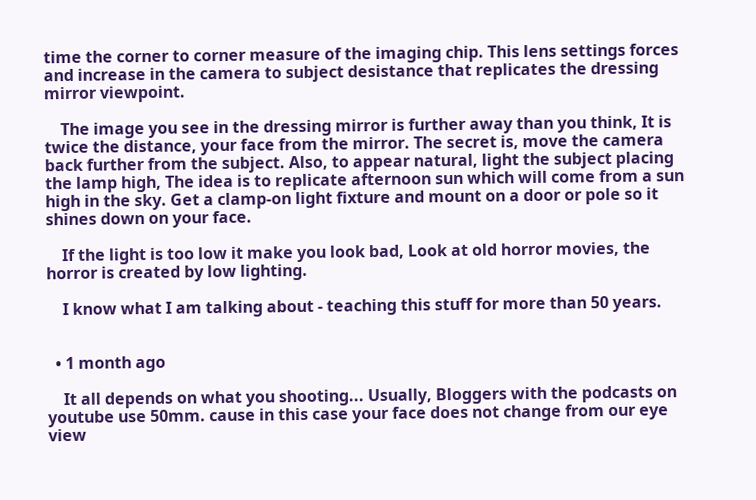time the corner to corner measure of the imaging chip. This lens settings forces and increase in the camera to subject desistance that replicates the dressing mirror viewpoint.

    The image you see in the dressing mirror is further away than you think, It is twice the distance, your face from the mirror. The secret is, move the camera back further from the subject. Also, to appear natural, light the subject placing the lamp high, The idea is to replicate afternoon sun which will come from a sun high in the sky. Get a clamp-on light fixture and mount on a door or pole so it shines down on your face.

    If the light is too low it make you look bad, Look at old horror movies, the horror is created by low lighting.

    I know what I am talking about - teaching this stuff for more than 50 years.


  • 1 month ago

    It all depends on what you shooting... Usually, Bloggers with the podcasts on youtube use 50mm. cause in this case your face does not change from our eye view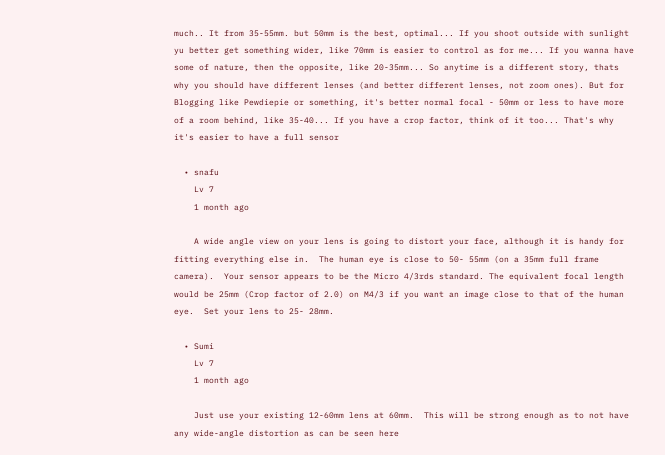much.. It from 35-55mm. but 50mm is the best, optimal... If you shoot outside with sunlight yu better get something wider, like 70mm is easier to control as for me... If you wanna have some of nature, then the opposite, like 20-35mm... So anytime is a different story, thats why you should have different lenses (and better different lenses, not zoom ones). But for Blogging like Pewdiepie or something, it's better normal focal - 50mm or less to have more of a room behind, like 35-40... If you have a crop factor, think of it too... That's why it's easier to have a full sensor

  • snafu
    Lv 7
    1 month ago

    A wide angle view on your lens is going to distort your face, although it is handy for fitting everything else in.  The human eye is close to 50- 55mm (on a 35mm full frame camera).  Your sensor appears to be the Micro 4/3rds standard. The equivalent focal length would be 25mm (Crop factor of 2.0) on M4/3 if you want an image close to that of the human eye.  Set your lens to 25- 28mm.

  • Sumi
    Lv 7
    1 month ago

    Just use your existing 12-60mm lens at 60mm.  This will be strong enough as to not have any wide-angle distortion as can be seen here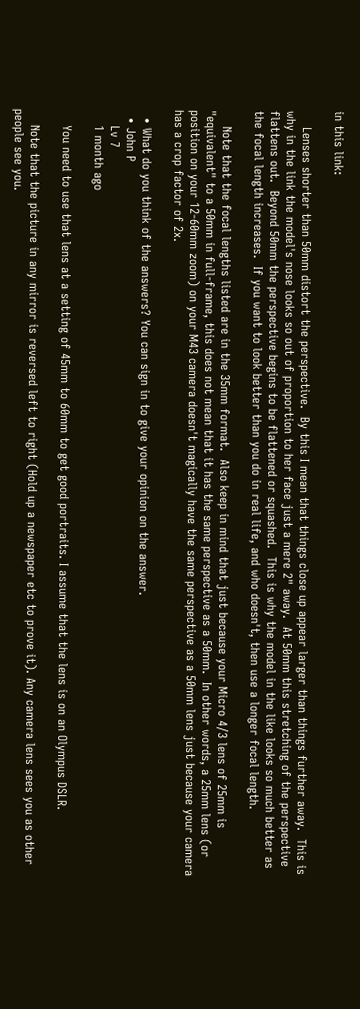in this link:

    Lenses shorter than 50mm distort the perspective.  By this I mean that things close up appear larger than things further away.  This is why in the link the model's nose looks so out of proportion to her face just a mere 2" away.  At 50mm this stretching of the perspective flattens out.  Beyond 50mm the perspective begins to be flattened or squashed.  This is why the model in the like looks so much better as the focal length increases.  If you want to look better than you do in real life, and who doesn't, then use a longer focal length.

    Note that the focal lengths listed are in the 35mm format.  Also keep in mind that just because your Micro 4/3 lens of 25mm is "equivalent" to a 50mm in full-frame, this does not mean that it has the same perspective as a 50mm.  In other words, a 25mm lens (or position on your 12-60mm zoom) on your M43 camera doesn't magically have the same perspective as a 50mm lens just because your camera has a crop factor of 2x.

  • What do you think of the answers? You can sign in to give your opinion on the answer.
  • John P
    Lv 7
    1 month ago

    You need to use that lens at a setting of 45mm to 60mm to get good portraits. I assume that the lens is on an Olympus DSLR.

    Note that the picture in any mirror is reversed left to right (Hold up a newspaper etc to prove it). Any camera lens sees you as other people see you.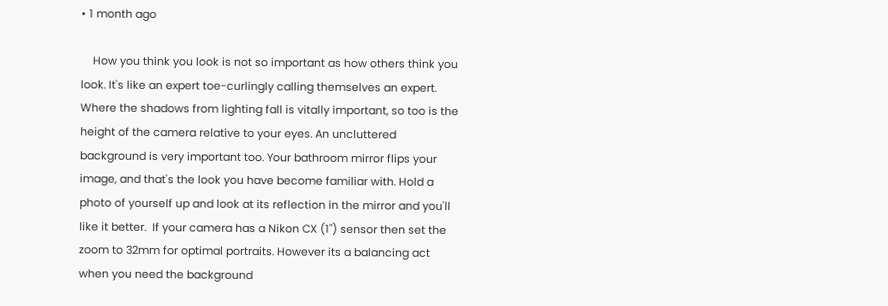• 1 month ago

    How you think you look is not so important as how others think you look. It's like an expert toe-curlingly calling themselves an expert. Where the shadows from lighting fall is vitally important, so too is the height of the camera relative to your eyes. An uncluttered background is very important too. Your bathroom mirror flips your image, and that's the look you have become familiar with. Hold a photo of yourself up and look at its reflection in the mirror and you'll like it better.  If your camera has a Nikon CX (1") sensor then set the zoom to 32mm for optimal portraits. However its a balancing act when you need the background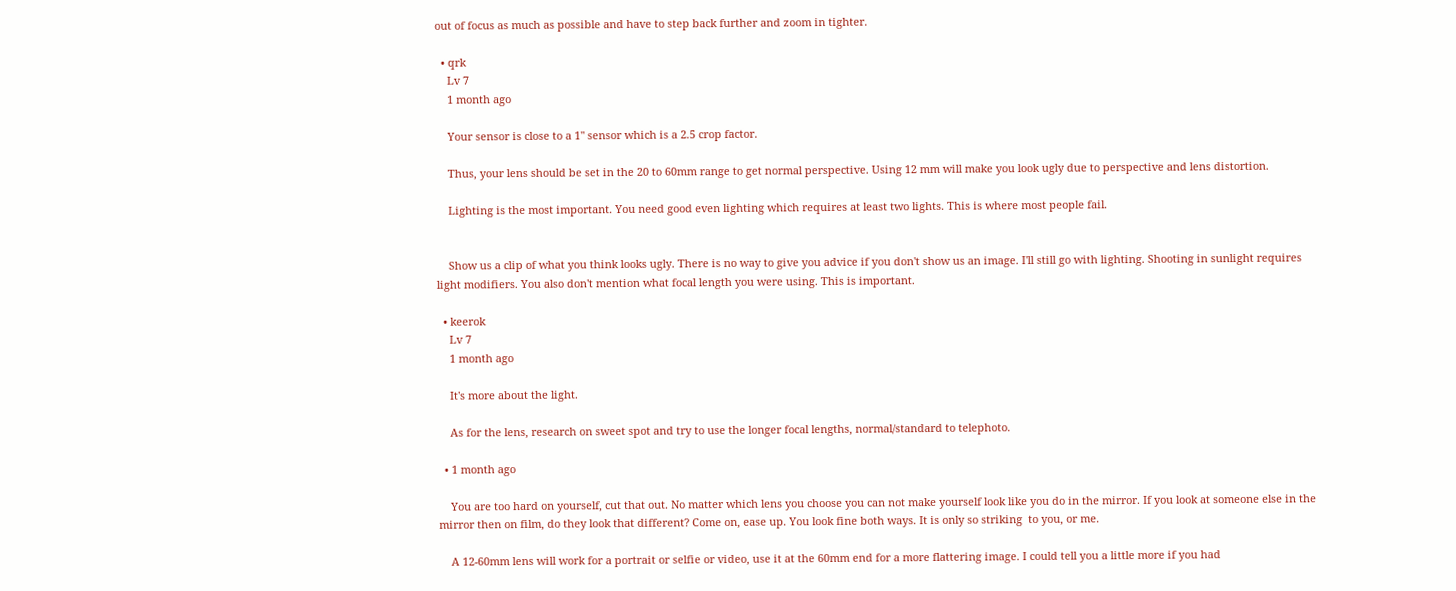out of focus as much as possible and have to step back further and zoom in tighter.

  • qrk
    Lv 7
    1 month ago

    Your sensor is close to a 1" sensor which is a 2.5 crop factor.

    Thus, your lens should be set in the 20 to 60mm range to get normal perspective. Using 12 mm will make you look ugly due to perspective and lens distortion.

    Lighting is the most important. You need good even lighting which requires at least two lights. This is where most people fail.


    Show us a clip of what you think looks ugly. There is no way to give you advice if you don't show us an image. I'll still go with lighting. Shooting in sunlight requires light modifiers. You also don't mention what focal length you were using. This is important.

  • keerok
    Lv 7
    1 month ago

    It's more about the light.

    As for the lens, research on sweet spot and try to use the longer focal lengths, normal/standard to telephoto.

  • 1 month ago

    You are too hard on yourself, cut that out. No matter which lens you choose you can not make yourself look like you do in the mirror. If you look at someone else in the mirror then on film, do they look that different? Come on, ease up. You look fine both ways. It is only so striking  to you, or me.

    A 12-60mm lens will work for a portrait or selfie or video, use it at the 60mm end for a more flattering image. I could tell you a little more if you had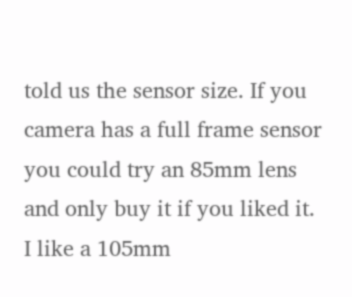told us the sensor size. If you camera has a full frame sensor you could try an 85mm lens and only buy it if you liked it. I like a 105mm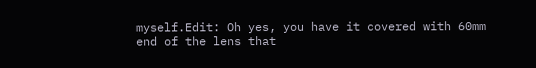myself.Edit: Oh yes, you have it covered with 60mm end of the lens that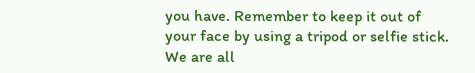you have. Remember to keep it out of your face by using a tripod or selfie stick. We are all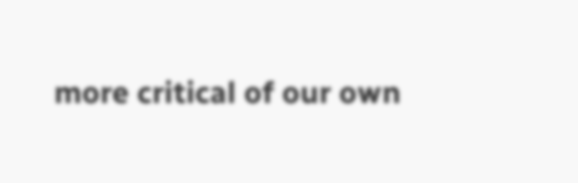more critical of our own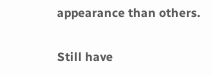appearance than others.

Still have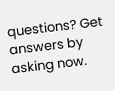questions? Get answers by asking now.